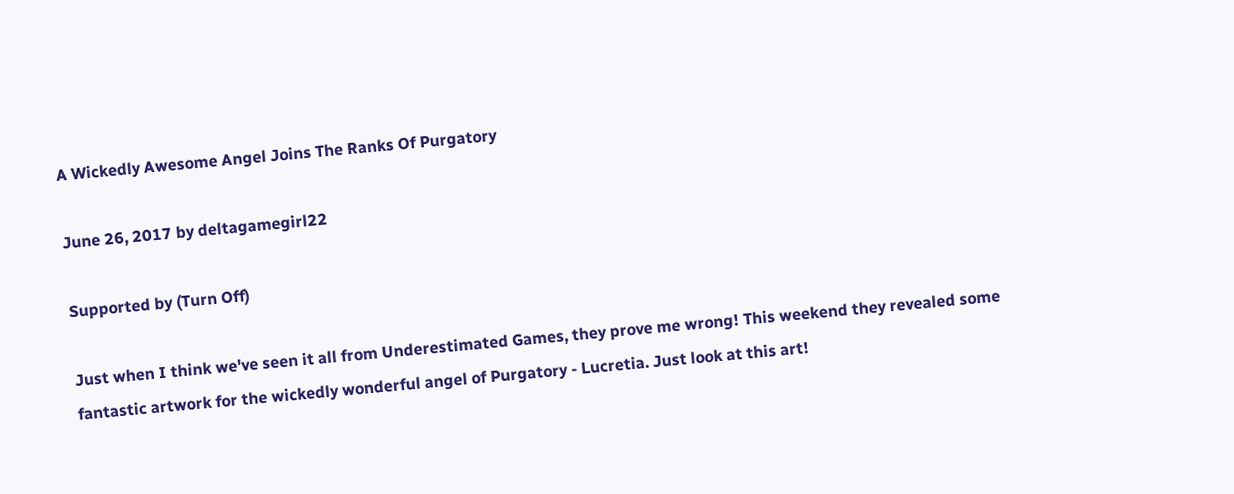A Wickedly Awesome Angel Joins The Ranks Of Purgatory

June 26, 2017 by deltagamegirl22

Supported by (Turn Off)

Just when I think we've seen it all from Underestimated Games, they prove me wrong! This weekend they revealed some fantastic artwork for the wickedly wonderful angel of Purgatory - Lucretia. Just look at this art!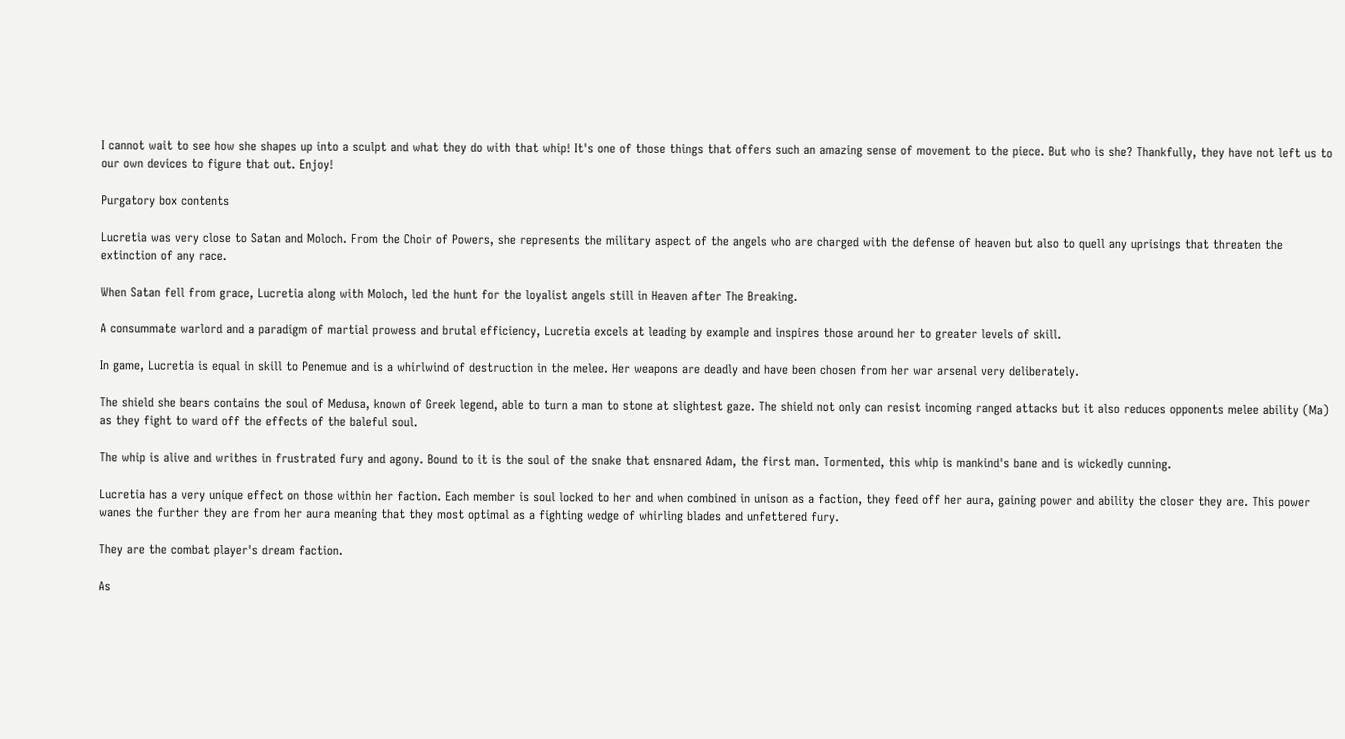I cannot wait to see how she shapes up into a sculpt and what they do with that whip! It's one of those things that offers such an amazing sense of movement to the piece. But who is she? Thankfully, they have not left us to our own devices to figure that out. Enjoy!

Purgatory box contents

Lucretia was very close to Satan and Moloch. From the Choir of Powers, she represents the military aspect of the angels who are charged with the defense of heaven but also to quell any uprisings that threaten the extinction of any race.

When Satan fell from grace, Lucretia along with Moloch, led the hunt for the loyalist angels still in Heaven after The Breaking.

A consummate warlord and a paradigm of martial prowess and brutal efficiency, Lucretia excels at leading by example and inspires those around her to greater levels of skill.

In game, Lucretia is equal in skill to Penemue and is a whirlwind of destruction in the melee. Her weapons are deadly and have been chosen from her war arsenal very deliberately.

The shield she bears contains the soul of Medusa, known of Greek legend, able to turn a man to stone at slightest gaze. The shield not only can resist incoming ranged attacks but it also reduces opponents melee ability (Ma) as they fight to ward off the effects of the baleful soul.

The whip is alive and writhes in frustrated fury and agony. Bound to it is the soul of the snake that ensnared Adam, the first man. Tormented, this whip is mankind's bane and is wickedly cunning.

Lucretia has a very unique effect on those within her faction. Each member is soul locked to her and when combined in unison as a faction, they feed off her aura, gaining power and ability the closer they are. This power wanes the further they are from her aura meaning that they most optimal as a fighting wedge of whirling blades and unfettered fury.

They are the combat player's dream faction.

As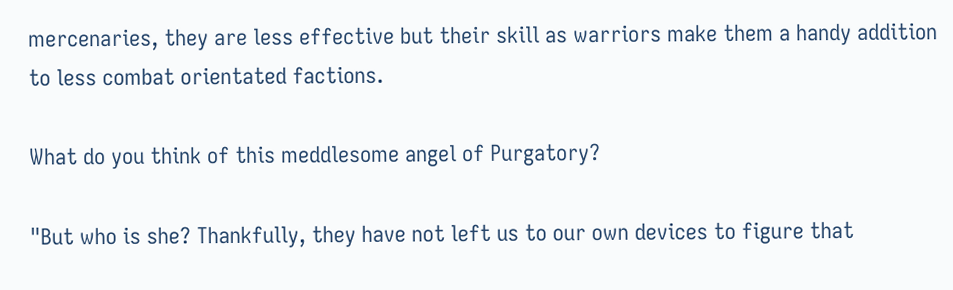mercenaries, they are less effective but their skill as warriors make them a handy addition to less combat orientated factions.

What do you think of this meddlesome angel of Purgatory?

"But who is she? Thankfully, they have not left us to our own devices to figure that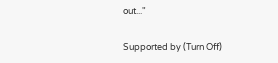out..."

Supported by (Turn Off)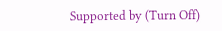Supported by (Turn Off)